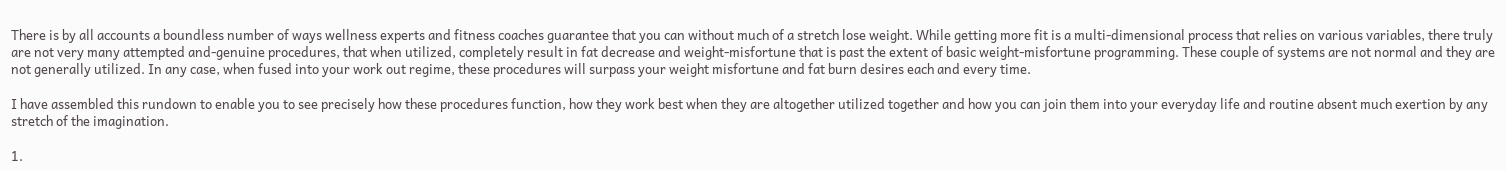There is by all accounts a boundless number of ways wellness experts and fitness coaches guarantee that you can without much of a stretch lose weight. While getting more fit is a multi-dimensional process that relies on various variables, there truly are not very many attempted and-genuine procedures, that when utilized, completely result in fat decrease and weight-misfortune that is past the extent of basic weight-misfortune programming. These couple of systems are not normal and they are not generally utilized. In any case, when fused into your work out regime, these procedures will surpass your weight misfortune and fat burn desires each and every time.

I have assembled this rundown to enable you to see precisely how these procedures function, how they work best when they are altogether utilized together and how you can join them into your everyday life and routine absent much exertion by any stretch of the imagination.

1.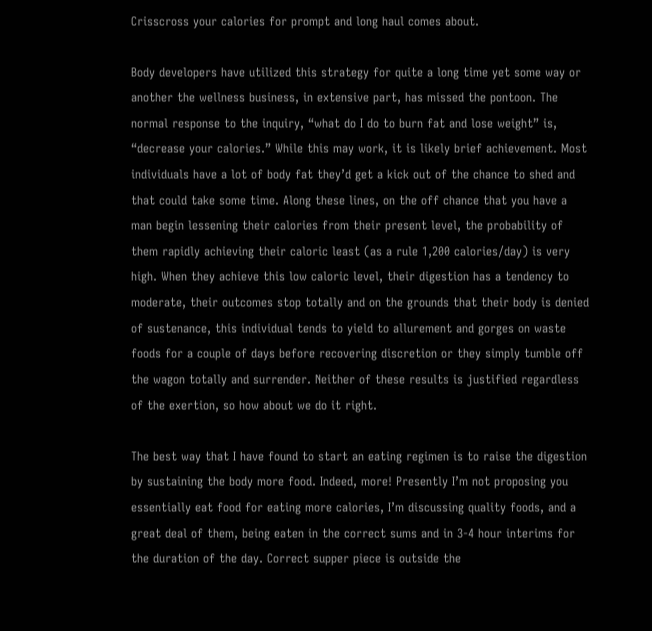Crisscross your calories for prompt and long haul comes about.

Body developers have utilized this strategy for quite a long time yet some way or another the wellness business, in extensive part, has missed the pontoon. The normal response to the inquiry, “what do I do to burn fat and lose weight” is, “decrease your calories.” While this may work, it is likely brief achievement. Most individuals have a lot of body fat they’d get a kick out of the chance to shed and that could take some time. Along these lines, on the off chance that you have a man begin lessening their calories from their present level, the probability of them rapidly achieving their caloric least (as a rule 1,200 calories/day) is very high. When they achieve this low caloric level, their digestion has a tendency to moderate, their outcomes stop totally and on the grounds that their body is denied of sustenance, this individual tends to yield to allurement and gorges on waste foods for a couple of days before recovering discretion or they simply tumble off the wagon totally and surrender. Neither of these results is justified regardless of the exertion, so how about we do it right.

The best way that I have found to start an eating regimen is to raise the digestion by sustaining the body more food. Indeed, more! Presently I’m not proposing you essentially eat food for eating more calories, I’m discussing quality foods, and a great deal of them, being eaten in the correct sums and in 3-4 hour interims for the duration of the day. Correct supper piece is outside the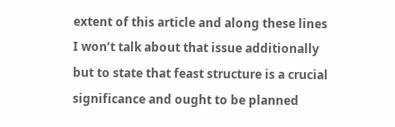extent of this article and along these lines I won’t talk about that issue additionally but to state that feast structure is a crucial significance and ought to be planned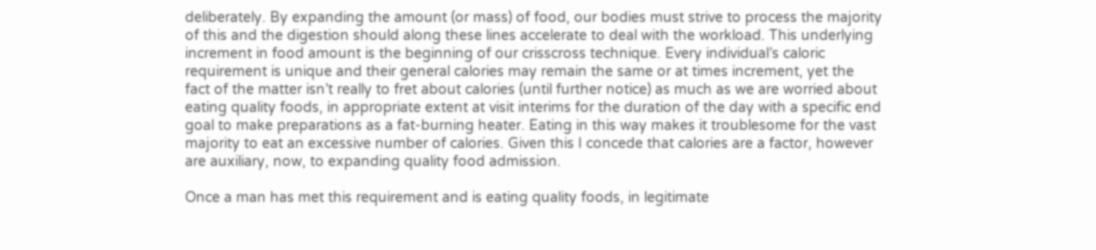deliberately. By expanding the amount (or mass) of food, our bodies must strive to process the majority of this and the digestion should along these lines accelerate to deal with the workload. This underlying increment in food amount is the beginning of our crisscross technique. Every individual’s caloric requirement is unique and their general calories may remain the same or at times increment, yet the fact of the matter isn’t really to fret about calories (until further notice) as much as we are worried about eating quality foods, in appropriate extent at visit interims for the duration of the day with a specific end goal to make preparations as a fat-burning heater. Eating in this way makes it troublesome for the vast majority to eat an excessive number of calories. Given this I concede that calories are a factor, however are auxiliary, now, to expanding quality food admission.

Once a man has met this requirement and is eating quality foods, in legitimate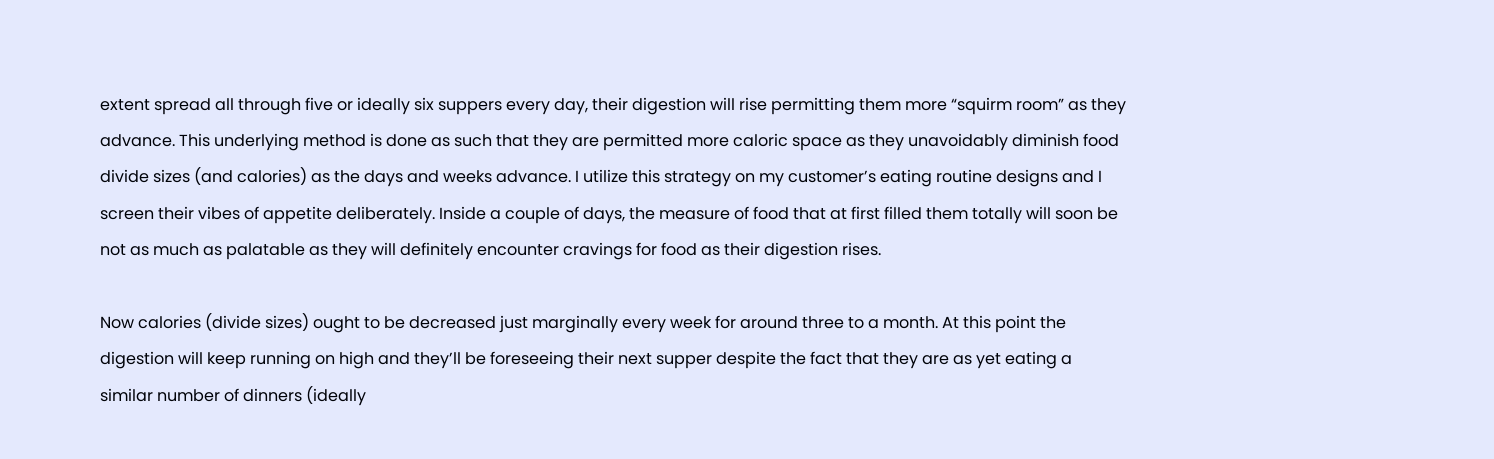extent spread all through five or ideally six suppers every day, their digestion will rise permitting them more “squirm room” as they advance. This underlying method is done as such that they are permitted more caloric space as they unavoidably diminish food divide sizes (and calories) as the days and weeks advance. I utilize this strategy on my customer’s eating routine designs and I screen their vibes of appetite deliberately. Inside a couple of days, the measure of food that at first filled them totally will soon be not as much as palatable as they will definitely encounter cravings for food as their digestion rises.

Now calories (divide sizes) ought to be decreased just marginally every week for around three to a month. At this point the digestion will keep running on high and they’ll be foreseeing their next supper despite the fact that they are as yet eating a similar number of dinners (ideally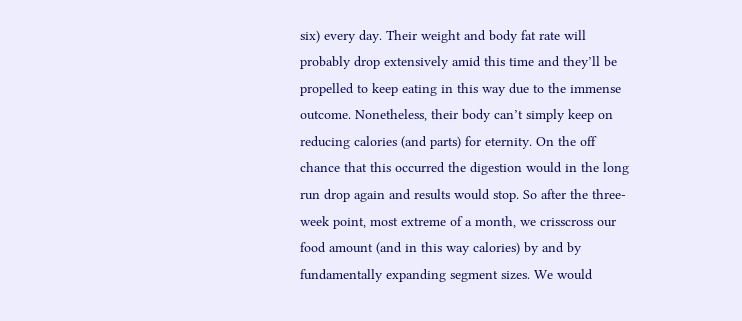six) every day. Their weight and body fat rate will probably drop extensively amid this time and they’ll be propelled to keep eating in this way due to the immense outcome. Nonetheless, their body can’t simply keep on reducing calories (and parts) for eternity. On the off chance that this occurred the digestion would in the long run drop again and results would stop. So after the three-week point, most extreme of a month, we crisscross our food amount (and in this way calories) by and by fundamentally expanding segment sizes. We would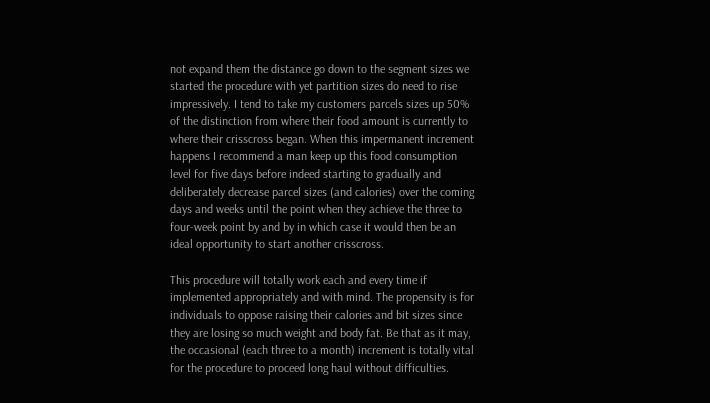not expand them the distance go down to the segment sizes we started the procedure with yet partition sizes do need to rise impressively. I tend to take my customers parcels sizes up 50% of the distinction from where their food amount is currently to where their crisscross began. When this impermanent increment happens I recommend a man keep up this food consumption level for five days before indeed starting to gradually and deliberately decrease parcel sizes (and calories) over the coming days and weeks until the point when they achieve the three to four-week point by and by in which case it would then be an ideal opportunity to start another crisscross.

This procedure will totally work each and every time if implemented appropriately and with mind. The propensity is for individuals to oppose raising their calories and bit sizes since they are losing so much weight and body fat. Be that as it may, the occasional (each three to a month) increment is totally vital for the procedure to proceed long haul without difficulties.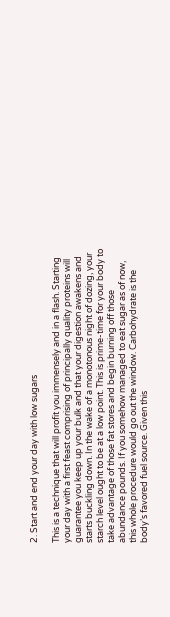2. Start and end your day with low sugars

This is a technique that will profit you immensely and in a flash. Starting your day with a first feast comprising of principally quality proteins will guarantee you keep up your bulk and that your digestion awakens and starts buckling down. In the wake of a monotonous night of dozing, your starch level ought to be at a low point. This is prime-time for your body to take advantage of those fat stores and begin burning off those abundance pounds. If you somehow managed to eat sugar as of now, this whole procedure would go out the window. Carbohydrate is the body’s favored fuel source. Given this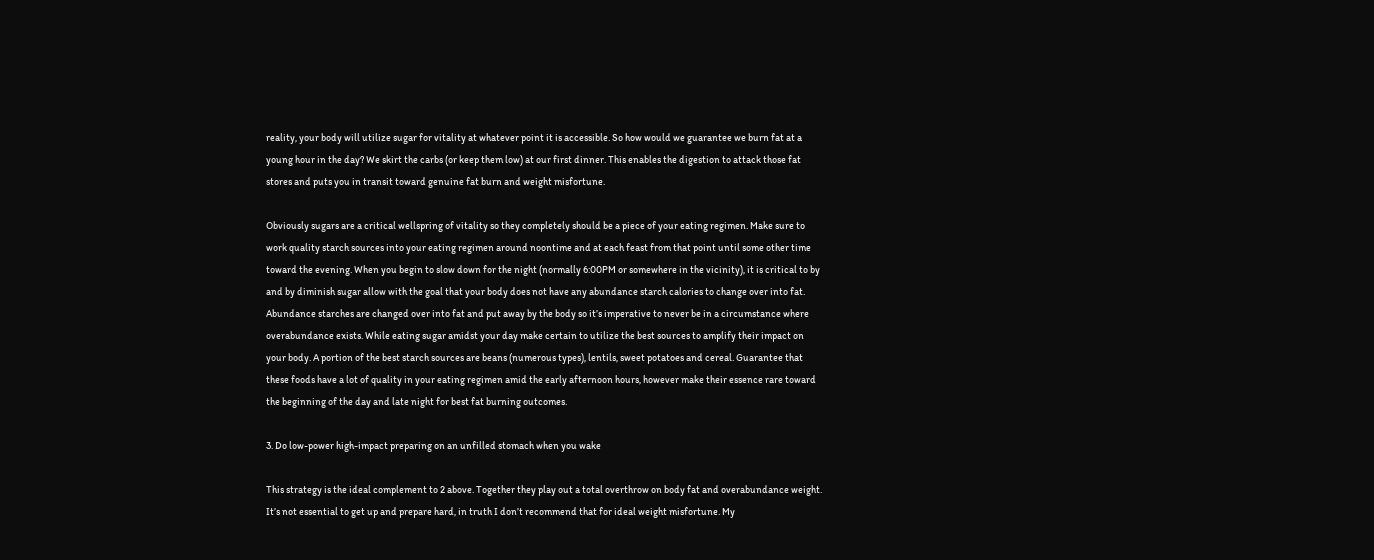reality, your body will utilize sugar for vitality at whatever point it is accessible. So how would we guarantee we burn fat at a young hour in the day? We skirt the carbs (or keep them low) at our first dinner. This enables the digestion to attack those fat stores and puts you in transit toward genuine fat burn and weight misfortune.

Obviously sugars are a critical wellspring of vitality so they completely should be a piece of your eating regimen. Make sure to work quality starch sources into your eating regimen around noontime and at each feast from that point until some other time toward the evening. When you begin to slow down for the night (normally 6:00PM or somewhere in the vicinity), it is critical to by and by diminish sugar allow with the goal that your body does not have any abundance starch calories to change over into fat. Abundance starches are changed over into fat and put away by the body so it’s imperative to never be in a circumstance where overabundance exists. While eating sugar amidst your day make certain to utilize the best sources to amplify their impact on your body. A portion of the best starch sources are beans (numerous types), lentils, sweet potatoes and cereal. Guarantee that these foods have a lot of quality in your eating regimen amid the early afternoon hours, however make their essence rare toward the beginning of the day and late night for best fat burning outcomes.

3. Do low-power high-impact preparing on an unfilled stomach when you wake

This strategy is the ideal complement to 2 above. Together they play out a total overthrow on body fat and overabundance weight. It’s not essential to get up and prepare hard, in truth I don’t recommend that for ideal weight misfortune. My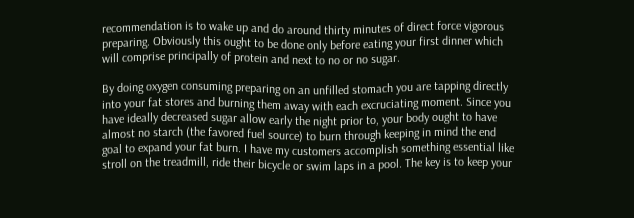recommendation is to wake up and do around thirty minutes of direct force vigorous preparing. Obviously this ought to be done only before eating your first dinner which will comprise principally of protein and next to no or no sugar.

By doing oxygen consuming preparing on an unfilled stomach you are tapping directly into your fat stores and burning them away with each excruciating moment. Since you have ideally decreased sugar allow early the night prior to, your body ought to have almost no starch (the favored fuel source) to burn through keeping in mind the end goal to expand your fat burn. I have my customers accomplish something essential like stroll on the treadmill, ride their bicycle or swim laps in a pool. The key is to keep your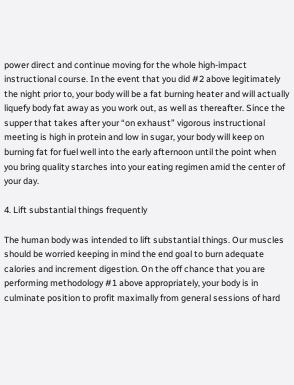power direct and continue moving for the whole high-impact instructional course. In the event that you did #2 above legitimately the night prior to, your body will be a fat burning heater and will actually liquefy body fat away as you work out, as well as thereafter. Since the supper that takes after your “on exhaust” vigorous instructional meeting is high in protein and low in sugar, your body will keep on burning fat for fuel well into the early afternoon until the point when you bring quality starches into your eating regimen amid the center of your day.

4. Lift substantial things frequently

The human body was intended to lift substantial things. Our muscles should be worried keeping in mind the end goal to burn adequate calories and increment digestion. On the off chance that you are performing methodology #1 above appropriately, your body is in culminate position to profit maximally from general sessions of hard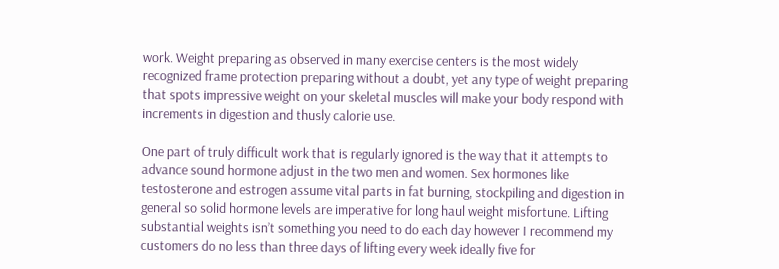work. Weight preparing as observed in many exercise centers is the most widely recognized frame protection preparing without a doubt, yet any type of weight preparing that spots impressive weight on your skeletal muscles will make your body respond with increments in digestion and thusly calorie use.

One part of truly difficult work that is regularly ignored is the way that it attempts to advance sound hormone adjust in the two men and women. Sex hormones like testosterone and estrogen assume vital parts in fat burning, stockpiling and digestion in general so solid hormone levels are imperative for long haul weight misfortune. Lifting substantial weights isn’t something you need to do each day however I recommend my customers do no less than three days of lifting every week ideally five for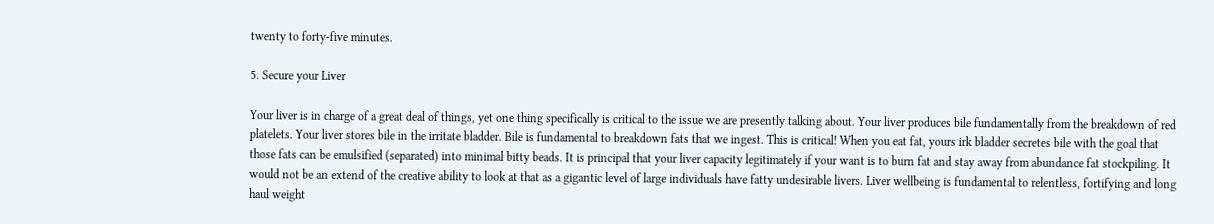twenty to forty-five minutes.

5. Secure your Liver

Your liver is in charge of a great deal of things, yet one thing specifically is critical to the issue we are presently talking about. Your liver produces bile fundamentally from the breakdown of red platelets. Your liver stores bile in the irritate bladder. Bile is fundamental to breakdown fats that we ingest. This is critical! When you eat fat, yours irk bladder secretes bile with the goal that those fats can be emulsified (separated) into minimal bitty beads. It is principal that your liver capacity legitimately if your want is to burn fat and stay away from abundance fat stockpiling. It would not be an extend of the creative ability to look at that as a gigantic level of large individuals have fatty undesirable livers. Liver wellbeing is fundamental to relentless, fortifying and long haul weight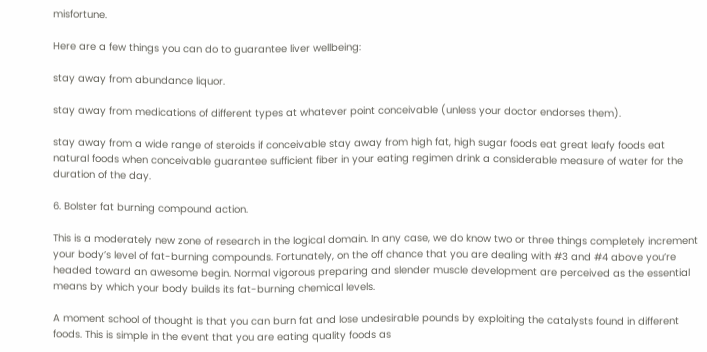misfortune.

Here are a few things you can do to guarantee liver wellbeing:

stay away from abundance liquor.

stay away from medications of different types at whatever point conceivable (unless your doctor endorses them).

stay away from a wide range of steroids if conceivable stay away from high fat, high sugar foods eat great leafy foods eat natural foods when conceivable guarantee sufficient fiber in your eating regimen drink a considerable measure of water for the duration of the day.

6. Bolster fat burning compound action.

This is a moderately new zone of research in the logical domain. In any case, we do know two or three things completely increment your body’s level of fat-burning compounds. Fortunately, on the off chance that you are dealing with #3 and #4 above you’re headed toward an awesome begin. Normal vigorous preparing and slender muscle development are perceived as the essential means by which your body builds its fat-burning chemical levels.

A moment school of thought is that you can burn fat and lose undesirable pounds by exploiting the catalysts found in different foods. This is simple in the event that you are eating quality foods as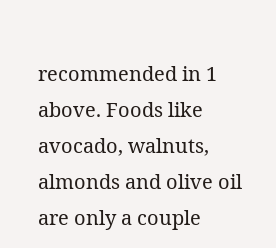recommended in 1 above. Foods like avocado, walnuts, almonds and olive oil are only a couple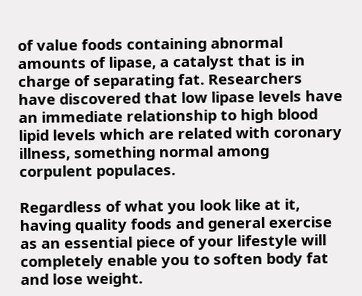of value foods containing abnormal amounts of lipase, a catalyst that is in charge of separating fat. Researchers have discovered that low lipase levels have an immediate relationship to high blood lipid levels which are related with coronary illness, something normal among corpulent populaces.

Regardless of what you look like at it, having quality foods and general exercise as an essential piece of your lifestyle will completely enable you to soften body fat and lose weight.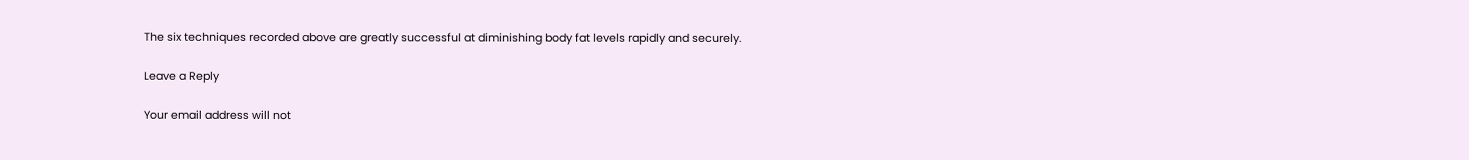The six techniques recorded above are greatly successful at diminishing body fat levels rapidly and securely.

Leave a Reply

Your email address will not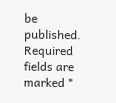be published. Required fields are marked *